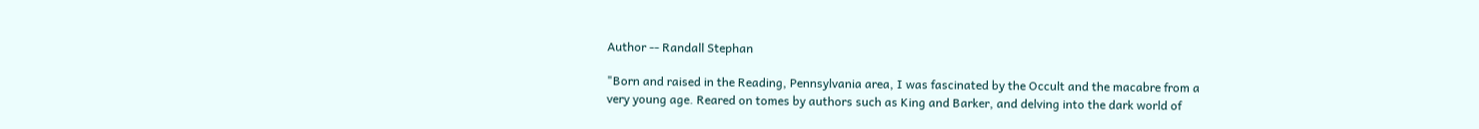Author -- Randall Stephan

"Born and raised in the Reading, Pennsylvania area, I was fascinated by the Occult and the macabre from a very young age. Reared on tomes by authors such as King and Barker, and delving into the dark world of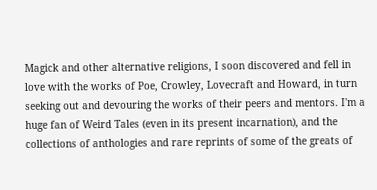Magick and other alternative religions, I soon discovered and fell in love with the works of Poe, Crowley, Lovecraft and Howard, in turn seeking out and devouring the works of their peers and mentors. I'm a huge fan of Weird Tales (even in its present incarnation), and the collections of anthologies and rare reprints of some of the greats of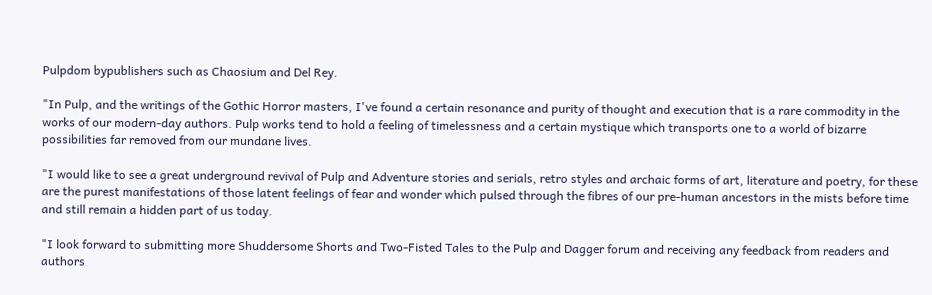Pulpdom bypublishers such as Chaosium and Del Rey.

"In Pulp, and the writings of the Gothic Horror masters, I've found a certain resonance and purity of thought and execution that is a rare commodity in the works of our modern-day authors. Pulp works tend to hold a feeling of timelessness and a certain mystique which transports one to a world of bizarre possibilities far removed from our mundane lives.

"I would like to see a great underground revival of Pulp and Adventure stories and serials, retro styles and archaic forms of art, literature and poetry, for these are the purest manifestations of those latent feelings of fear and wonder which pulsed through the fibres of our pre-human ancestors in the mists before time and still remain a hidden part of us today.

"I look forward to submitting more Shuddersome Shorts and Two-Fisted Tales to the Pulp and Dagger forum and receiving any feedback from readers and authors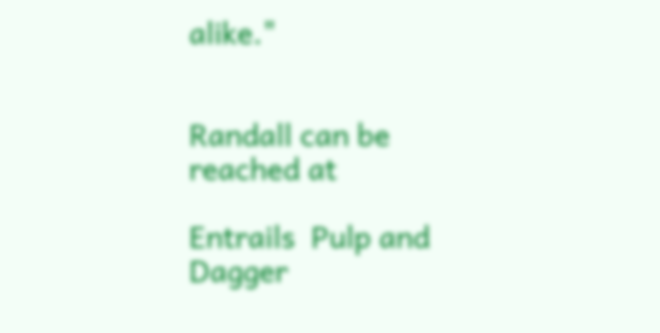alike."


Randall can be reached at

Entrails  Pulp and Dagger